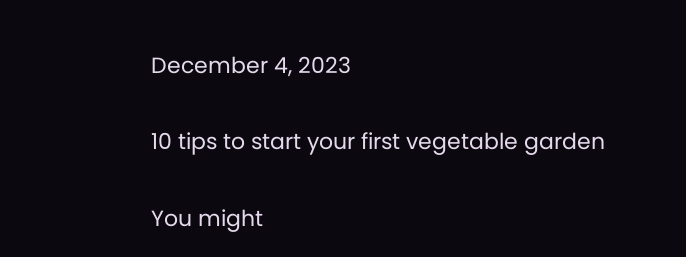December 4, 2023

10 tips to start your first vegetable garden

You might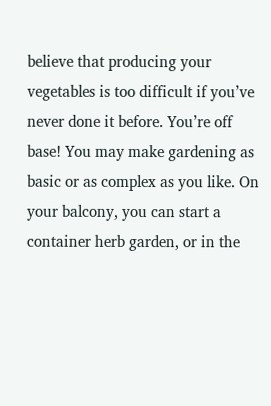believe that producing your vegetables is too difficult if you’ve never done it before. You’re off base! You may make gardening as basic or as complex as you like. On your balcony, you can start a container herb garden, or in the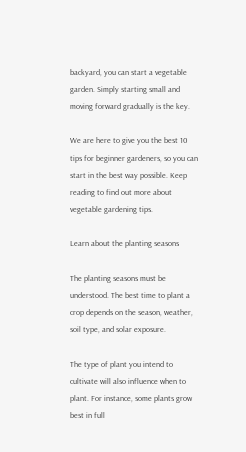backyard, you can start a vegetable garden. Simply starting small and moving forward gradually is the key.

We are here to give you the best 10 tips for beginner gardeners, so you can start in the best way possible. Keep reading to find out more about vegetable gardening tips.

Learn about the planting seasons

The planting seasons must be understood. The best time to plant a crop depends on the season, weather, soil type, and solar exposure.

The type of plant you intend to cultivate will also influence when to plant. For instance, some plants grow best in full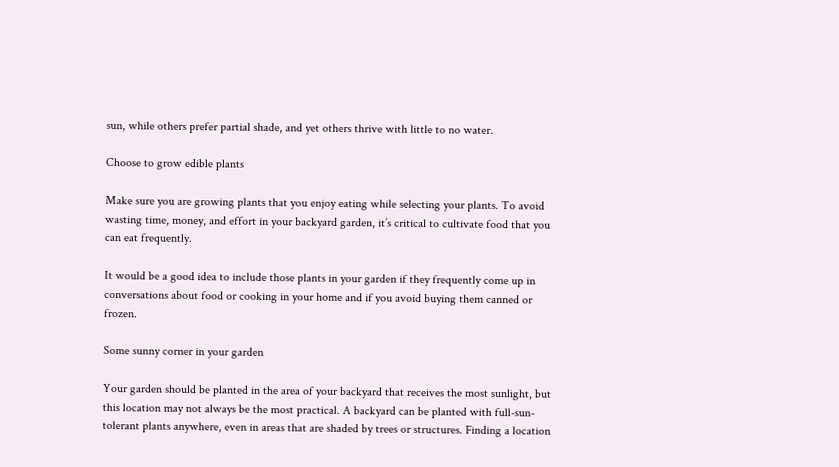sun, while others prefer partial shade, and yet others thrive with little to no water.

Choose to grow edible plants

Make sure you are growing plants that you enjoy eating while selecting your plants. To avoid wasting time, money, and effort in your backyard garden, it’s critical to cultivate food that you can eat frequently.

It would be a good idea to include those plants in your garden if they frequently come up in conversations about food or cooking in your home and if you avoid buying them canned or frozen.

Some sunny corner in your garden

Your garden should be planted in the area of your backyard that receives the most sunlight, but this location may not always be the most practical. A backyard can be planted with full-sun-tolerant plants anywhere, even in areas that are shaded by trees or structures. Finding a location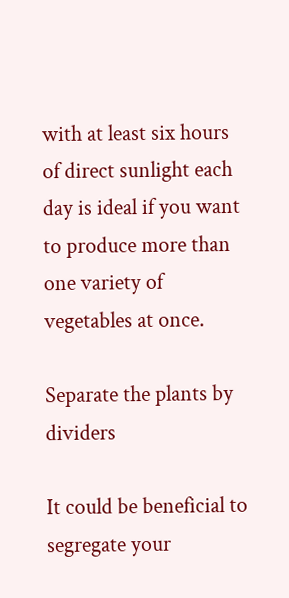with at least six hours of direct sunlight each day is ideal if you want to produce more than one variety of vegetables at once.

Separate the plants by dividers

It could be beneficial to segregate your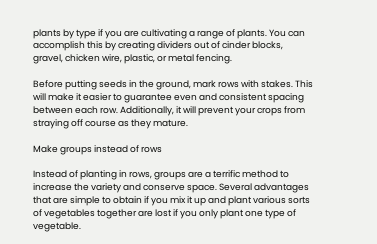plants by type if you are cultivating a range of plants. You can accomplish this by creating dividers out of cinder blocks, gravel, chicken wire, plastic, or metal fencing.

Before putting seeds in the ground, mark rows with stakes. This will make it easier to guarantee even and consistent spacing between each row. Additionally, it will prevent your crops from straying off course as they mature.

Make groups instead of rows

Instead of planting in rows, groups are a terrific method to increase the variety and conserve space. Several advantages that are simple to obtain if you mix it up and plant various sorts of vegetables together are lost if you only plant one type of vegetable.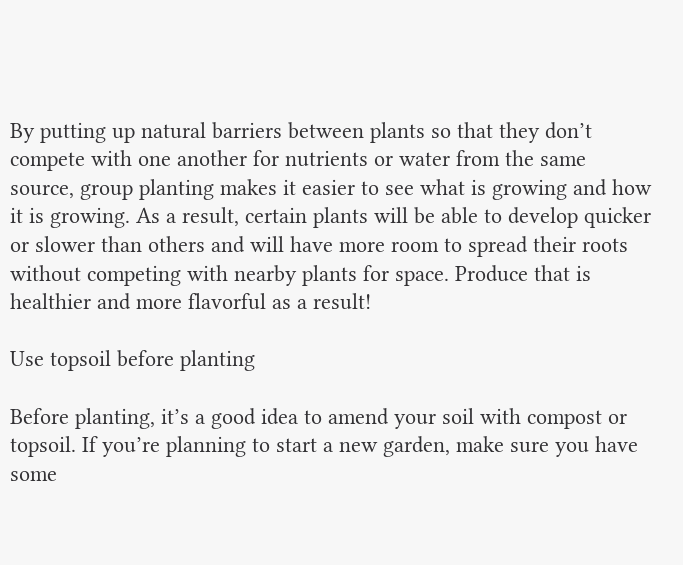By putting up natural barriers between plants so that they don’t compete with one another for nutrients or water from the same source, group planting makes it easier to see what is growing and how it is growing. As a result, certain plants will be able to develop quicker or slower than others and will have more room to spread their roots without competing with nearby plants for space. Produce that is healthier and more flavorful as a result!

Use topsoil before planting

Before planting, it’s a good idea to amend your soil with compost or topsoil. If you’re planning to start a new garden, make sure you have some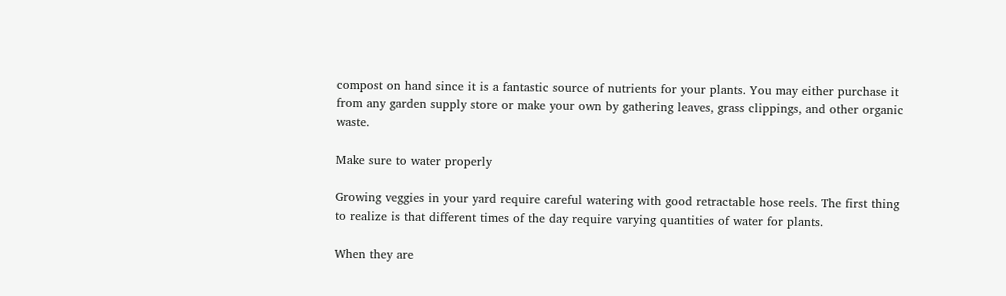compost on hand since it is a fantastic source of nutrients for your plants. You may either purchase it from any garden supply store or make your own by gathering leaves, grass clippings, and other organic waste.

Make sure to water properly

Growing veggies in your yard require careful watering with good retractable hose reels. The first thing to realize is that different times of the day require varying quantities of water for plants.

When they are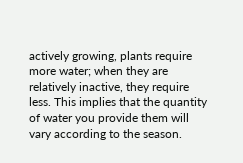actively growing, plants require more water; when they are relatively inactive, they require less. This implies that the quantity of water you provide them will vary according to the season.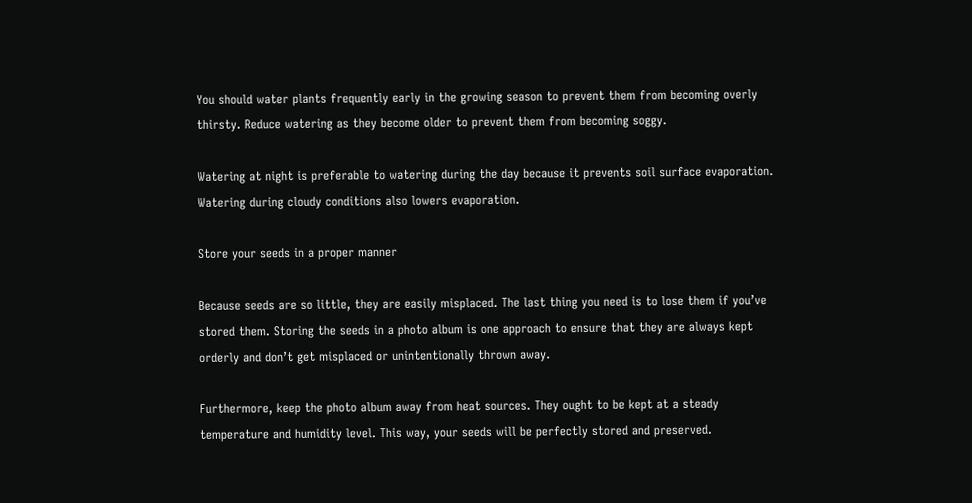You should water plants frequently early in the growing season to prevent them from becoming overly thirsty. Reduce watering as they become older to prevent them from becoming soggy.

Watering at night is preferable to watering during the day because it prevents soil surface evaporation. Watering during cloudy conditions also lowers evaporation.

Store your seeds in a proper manner

Because seeds are so little, they are easily misplaced. The last thing you need is to lose them if you’ve stored them. Storing the seeds in a photo album is one approach to ensure that they are always kept orderly and don’t get misplaced or unintentionally thrown away.

Furthermore, keep the photo album away from heat sources. They ought to be kept at a steady temperature and humidity level. This way, your seeds will be perfectly stored and preserved.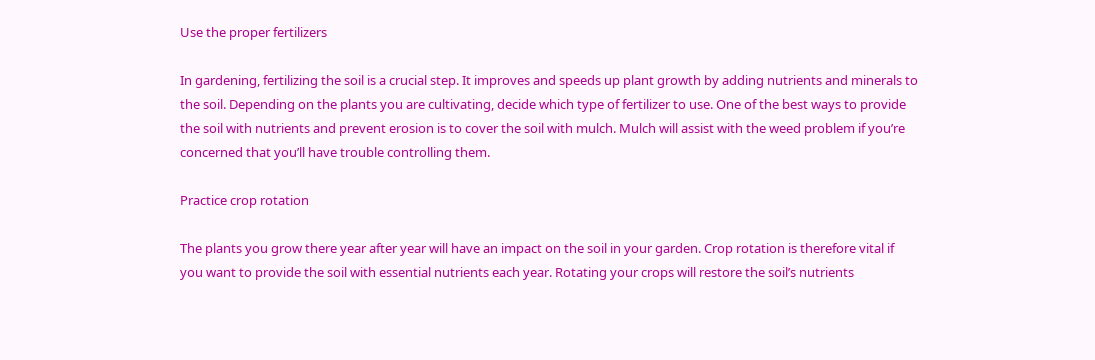Use the proper fertilizers

In gardening, fertilizing the soil is a crucial step. It improves and speeds up plant growth by adding nutrients and minerals to the soil. Depending on the plants you are cultivating, decide which type of fertilizer to use. One of the best ways to provide the soil with nutrients and prevent erosion is to cover the soil with mulch. Mulch will assist with the weed problem if you’re concerned that you’ll have trouble controlling them.

Practice crop rotation

The plants you grow there year after year will have an impact on the soil in your garden. Crop rotation is therefore vital if you want to provide the soil with essential nutrients each year. Rotating your crops will restore the soil’s nutrients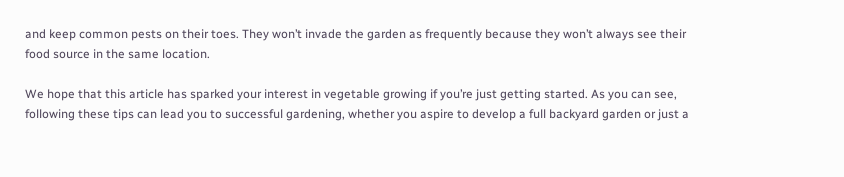and keep common pests on their toes. They won’t invade the garden as frequently because they won’t always see their food source in the same location.

We hope that this article has sparked your interest in vegetable growing if you’re just getting started. As you can see, following these tips can lead you to successful gardening, whether you aspire to develop a full backyard garden or just a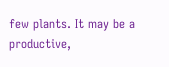few plants. It may be a productive,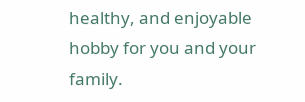healthy, and enjoyable hobby for you and your family.